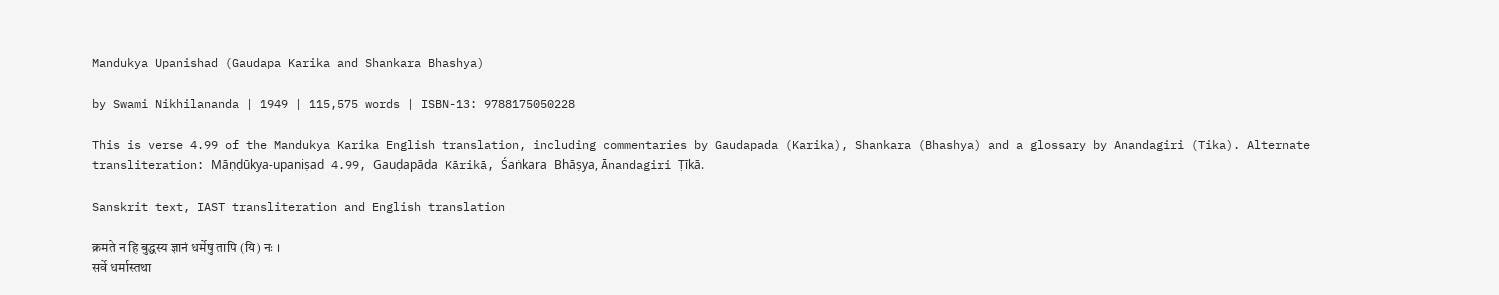Mandukya Upanishad (Gaudapa Karika and Shankara Bhashya)

by Swami Nikhilananda | 1949 | 115,575 words | ISBN-13: 9788175050228

This is verse 4.99 of the Mandukya Karika English translation, including commentaries by Gaudapada (Karika), Shankara (Bhashya) and a glossary by Anandagiri (Tika). Alternate transliteration: Māṇḍūkya-upaniṣad 4.99, Gauḍapāda Kārikā, Śaṅkara Bhāṣya, Ānandagiri Ṭīkā.

Sanskrit text, IAST transliteration and English translation

क्रमते न हि बुद्धस्य ज्ञानं धर्मेषु तापि (यि) नः ।
सर्वे धर्मास्तथा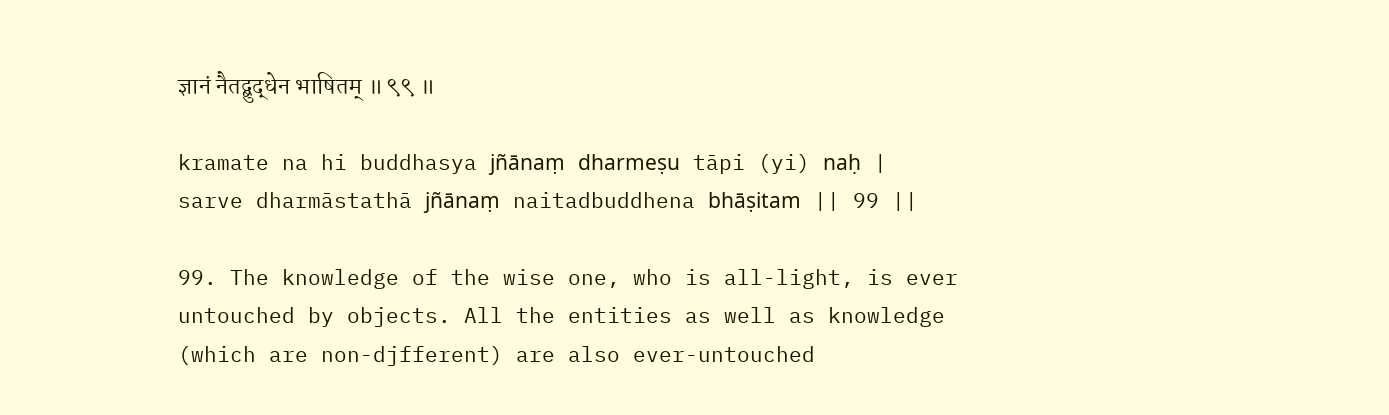ज्ञानं नैतद्बुद्धेन भाषितम् ॥ ९९ ॥

kramate na hi buddhasya jñānaṃ dharmeṣu tāpi (yi) naḥ |
sarve dharmāstathā jñānaṃ naitadbuddhena bhāṣitam || 99 ||

99. The knowledge of the wise one, who is all-light, is ever untouched by objects. All the entities as well as knowledge (which are non-djfferent) are also ever-untouched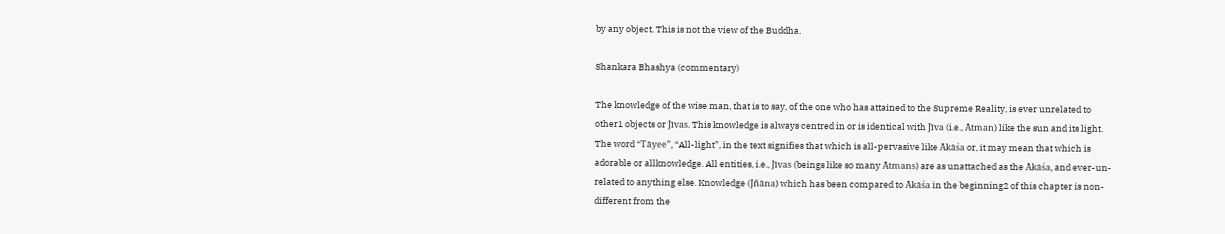by any object. This is not the view of the Buddha.

Shankara Bhashya (commentary)

The knowledge of the wise man, that is to say, of the one who has attained to the Supreme Reality, is ever unrelated to other1 objects or Jīvas. This knowledge is always centred in or is identical with Jīva (i.e., Ātman) like the sun and its light. The word “Tāyee”, “All-light”, in the text signifies that which is all-pervasive like Ākāśa or, it may mean that which is adorable or allknowledge. All entities, i.e., Jīvas (beings like so many Ātmans) are as unattached as the Ākāśa, and ever-un-related to anything else. Knowledge (Jñāna) which has been compared to Ākāśa in the beginning2 of this chapter is non-different from the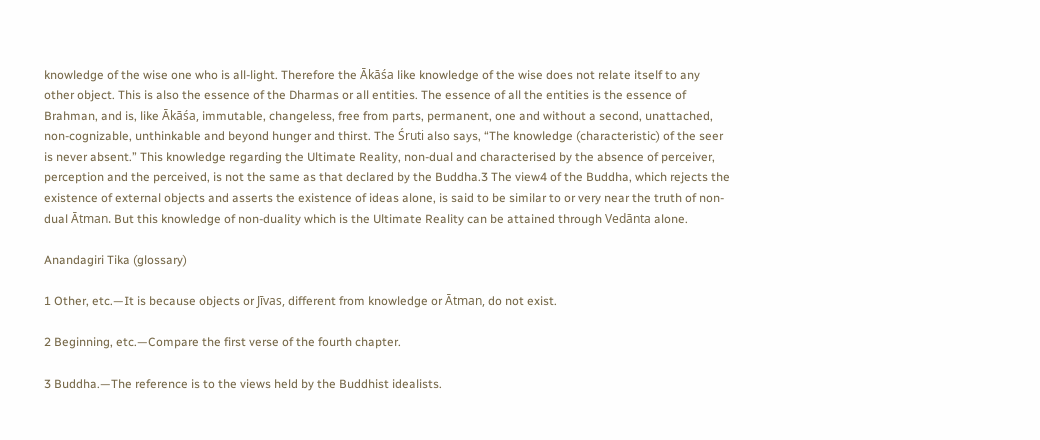knowledge of the wise one who is all-light. Therefore the Ākāśa like knowledge of the wise does not relate itself to any other object. This is also the essence of the Dharmas or all entities. The essence of all the entities is the essence of Brahman, and is, like Ākāśa, immutable, changeless, free from parts, permanent, one and without a second, unattached, non-cognizable, unthinkable and beyond hunger and thirst. The Śruti also says, “The knowledge (characteristic) of the seer is never absent.” This knowledge regarding the Ultimate Reality, non-dual and characterised by the absence of perceiver, perception and the perceived, is not the same as that declared by the Buddha.3 The view4 of the Buddha, which rejects the existence of external objects and asserts the existence of ideas alone, is said to be similar to or very near the truth of non-dual Ātman. But this knowledge of non-duality which is the Ultimate Reality can be attained through Vedānta alone.

Anandagiri Tika (glossary)

1 Other, etc.—It is because objects or Jīvas, different from knowledge or Ātman, do not exist.

2 Beginning, etc.—Compare the first verse of the fourth chapter.

3 Buddha.—The reference is to the views held by the Buddhist idealists.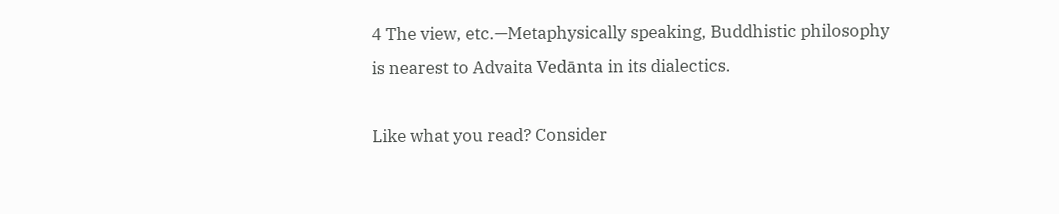4 The view, etc.—Metaphysically speaking, Buddhistic philosophy is nearest to Advaita Vedānta in its dialectics.

Like what you read? Consider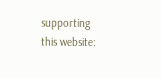supporting this website: